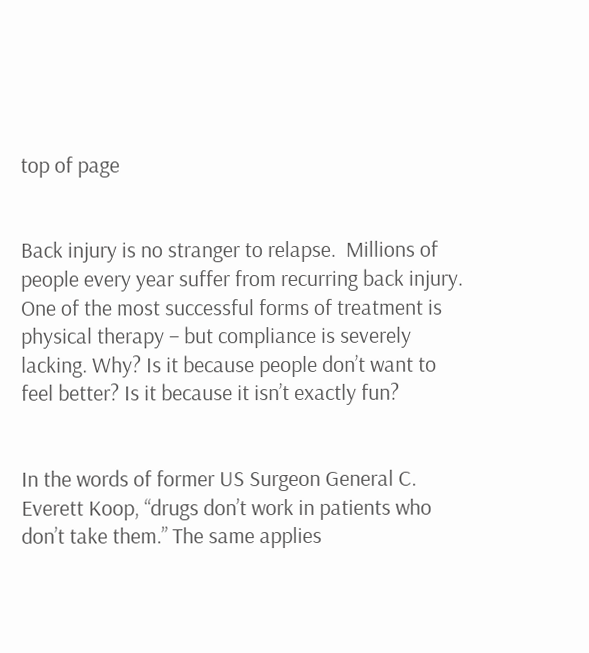top of page


Back injury is no stranger to relapse.  Millions of people every year suffer from recurring back injury.  One of the most successful forms of treatment is physical therapy – but compliance is severely lacking. Why? Is it because people don’t want to feel better? Is it because it isn’t exactly fun?


In the words of former US Surgeon General C. Everett Koop, “drugs don’t work in patients who don’t take them.” The same applies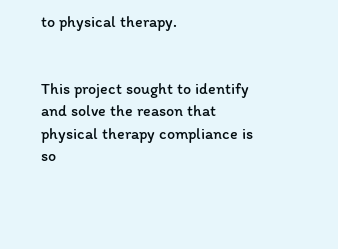to physical therapy.


This project sought to identify and solve the reason that physical therapy compliance is so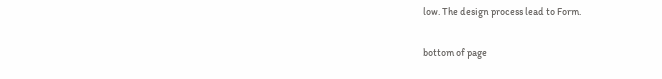low. The design process lead to Form.

bottom of page